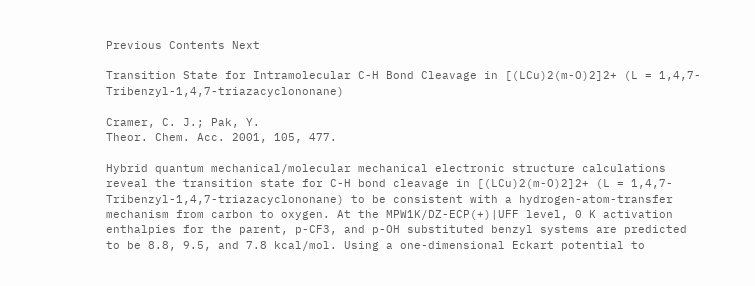Previous Contents Next

Transition State for Intramolecular C-H Bond Cleavage in [(LCu)2(m-O)2]2+ (L = 1,4,7-Tribenzyl-1,4,7-triazacyclononane)

Cramer, C. J.; Pak, Y.
Theor. Chem. Acc. 2001, 105, 477.

Hybrid quantum mechanical/molecular mechanical electronic structure calculations reveal the transition state for C-H bond cleavage in [(LCu)2(m-O)2]2+ (L = 1,4,7-Tribenzyl-1,4,7-triazacyclononane) to be consistent with a hydrogen-atom-transfer mechanism from carbon to oxygen. At the MPW1K/DZ-ECP(+)|UFF level, 0 K activation enthalpies for the parent, p-CF3, and p-OH substituted benzyl systems are predicted to be 8.8, 9.5, and 7.8 kcal/mol. Using a one-dimensional Eckart potential to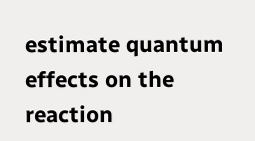estimate quantum effects on the reaction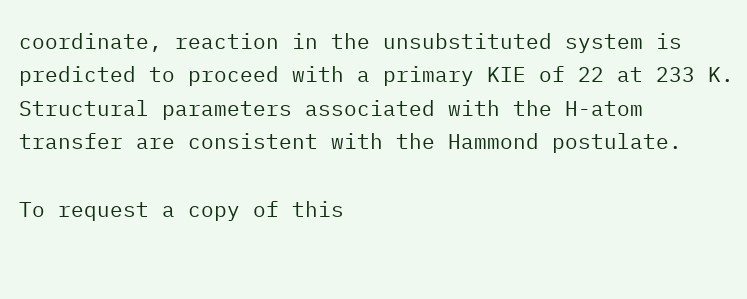coordinate, reaction in the unsubstituted system is predicted to proceed with a primary KIE of 22 at 233 K. Structural parameters associated with the H-atom transfer are consistent with the Hammond postulate.

To request a copy of this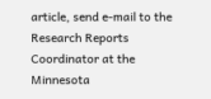article, send e-mail to the Research Reports Coordinator at the Minnesota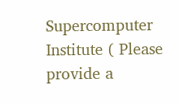Supercomputer Institute ( Please provide a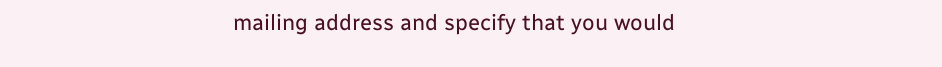mailing address and specify that you would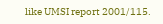like UMSI report 2001/115.